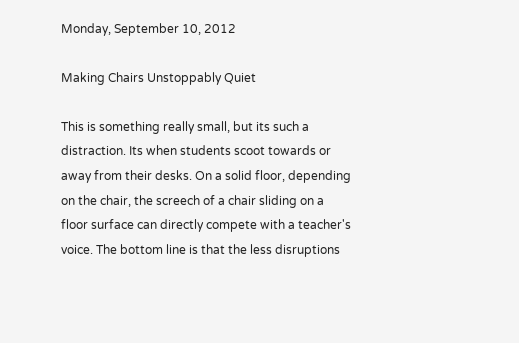Monday, September 10, 2012

Making Chairs Unstoppably Quiet

This is something really small, but its such a distraction. Its when students scoot towards or away from their desks. On a solid floor, depending on the chair, the screech of a chair sliding on a floor surface can directly compete with a teacher's voice. The bottom line is that the less disruptions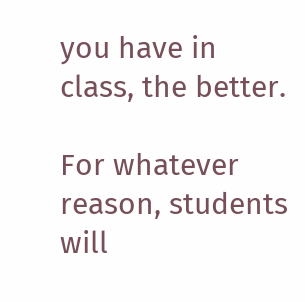you have in class, the better.

For whatever reason, students will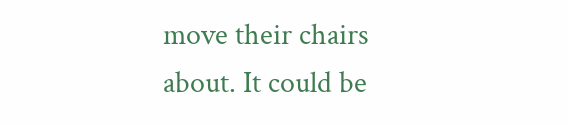move their chairs about. It could be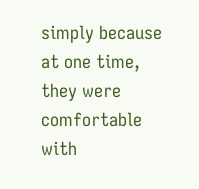simply because at one time, they were comfortable with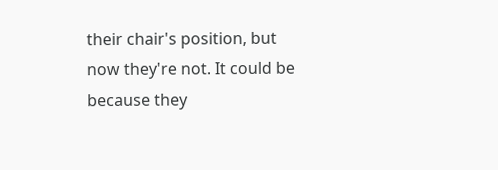their chair's position, but now they're not. It could be because they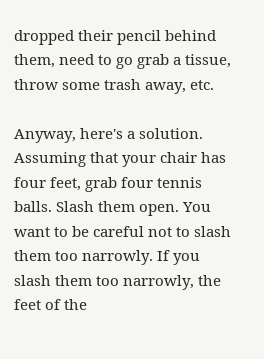dropped their pencil behind them, need to go grab a tissue, throw some trash away, etc.

Anyway, here's a solution. Assuming that your chair has four feet, grab four tennis balls. Slash them open. You want to be careful not to slash them too narrowly. If you slash them too narrowly, the feet of the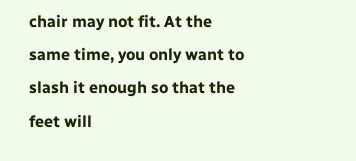chair may not fit. At the same time, you only want to slash it enough so that the feet will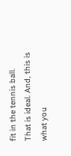fit in the tennis ball. That is ideal. And, this is what you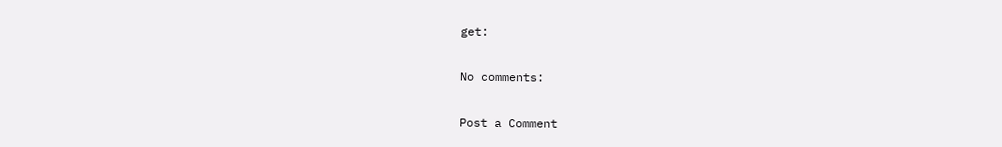get:

No comments:

Post a Comment